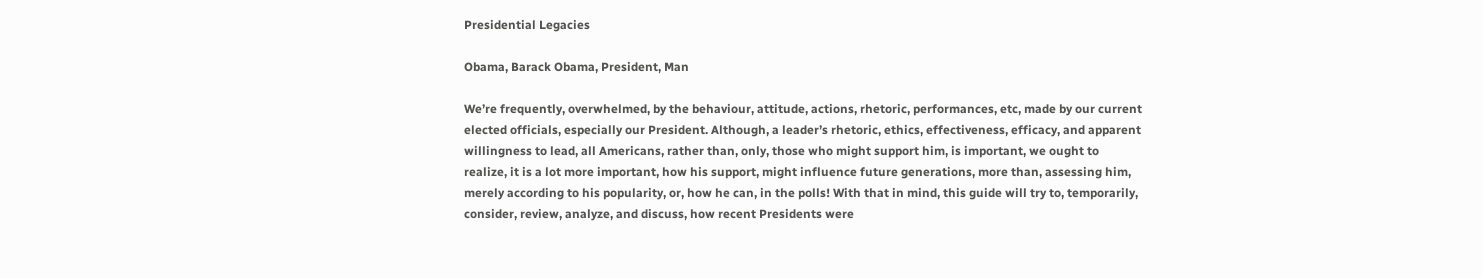Presidential Legacies

Obama, Barack Obama, President, Man

We’re frequently, overwhelmed, by the behaviour, attitude, actions, rhetoric, performances, etc, made by our current elected officials, especially our President. Although, a leader’s rhetoric, ethics, effectiveness, efficacy, and apparent willingness to lead, all Americans, rather than, only, those who might support him, is important, we ought to realize, it is a lot more important, how his support, might influence future generations, more than, assessing him, merely according to his popularity, or, how he can, in the polls! With that in mind, this guide will try to, temporarily, consider, review, analyze, and discuss, how recent Presidents were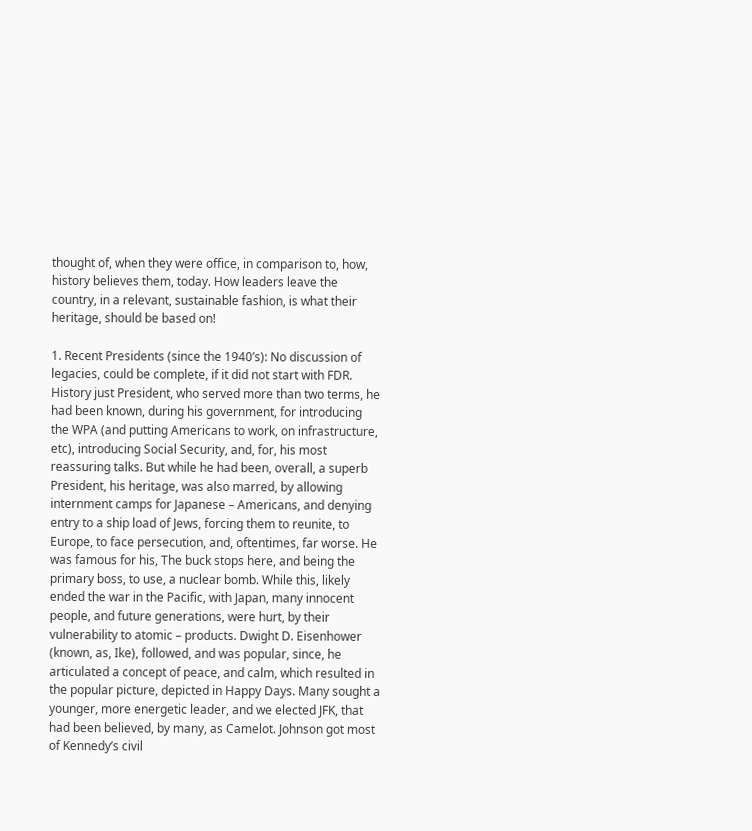thought of, when they were office, in comparison to, how, history believes them, today. How leaders leave the country, in a relevant, sustainable fashion, is what their heritage, should be based on!

1. Recent Presidents (since the 1940’s): No discussion of legacies, could be complete, if it did not start with FDR. History just President, who served more than two terms, he had been known, during his government, for introducing the WPA (and putting Americans to work, on infrastructure, etc), introducing Social Security, and, for, his most reassuring talks. But while he had been, overall, a superb President, his heritage, was also marred, by allowing internment camps for Japanese – Americans, and denying entry to a ship load of Jews, forcing them to reunite, to Europe, to face persecution, and, oftentimes, far worse. He was famous for his, The buck stops here, and being the primary boss, to use, a nuclear bomb. While this, likely ended the war in the Pacific, with Japan, many innocent people, and future generations, were hurt, by their vulnerability to atomic – products. Dwight D. Eisenhower (known, as, Ike), followed, and was popular, since, he articulated a concept of peace, and calm, which resulted in the popular picture, depicted in Happy Days. Many sought a younger, more energetic leader, and we elected JFK, that had been believed, by many, as Camelot. Johnson got most of Kennedy’s civil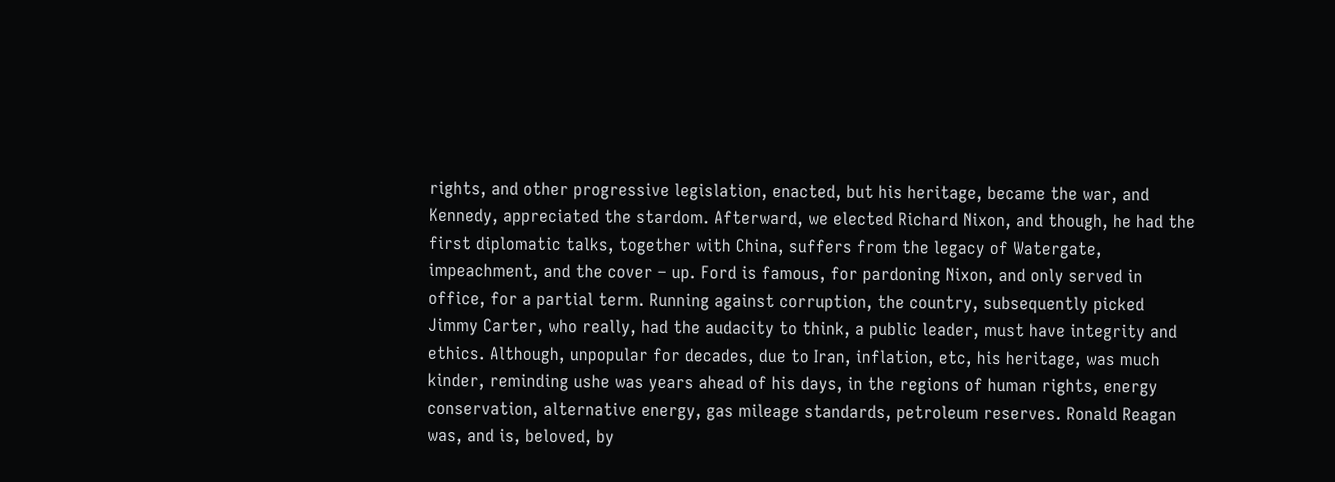rights, and other progressive legislation, enacted, but his heritage, became the war, and Kennedy, appreciated the stardom. Afterward, we elected Richard Nixon, and though, he had the first diplomatic talks, together with China, suffers from the legacy of Watergate, impeachment, and the cover – up. Ford is famous, for pardoning Nixon, and only served in office, for a partial term. Running against corruption, the country, subsequently picked Jimmy Carter, who really, had the audacity to think, a public leader, must have integrity and ethics. Although, unpopular for decades, due to Iran, inflation, etc, his heritage, was much kinder, reminding ushe was years ahead of his days, in the regions of human rights, energy conservation, alternative energy, gas mileage standards, petroleum reserves. Ronald Reagan was, and is, beloved, by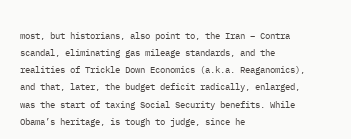most, but historians, also point to, the Iran – Contra scandal, eliminating gas mileage standards, and the realities of Trickle Down Economics (a.k.a. Reaganomics), and that, later, the budget deficit radically, enlarged, was the start of taxing Social Security benefits. While Obama’s heritage, is tough to judge, since he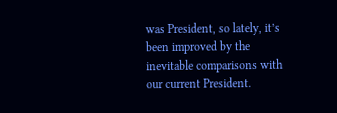was President, so lately, it’s been improved by the inevitable comparisons with our current President.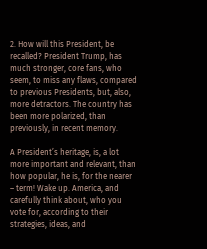2. How will this President, be recalled? President Trump, has much stronger, core fans, who seem, to miss any flaws, compared to previous Presidents, but, also, more detractors. The country has been more polarized, than previously, in recent memory.

A President’s heritage, is, a lot more important and relevant, than how popular, he is, for the nearer – term! Wake up. America, and carefully think about, who you vote for, according to their strategies, ideas, and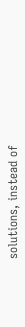solutions, instead of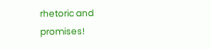rhetoric and promises!